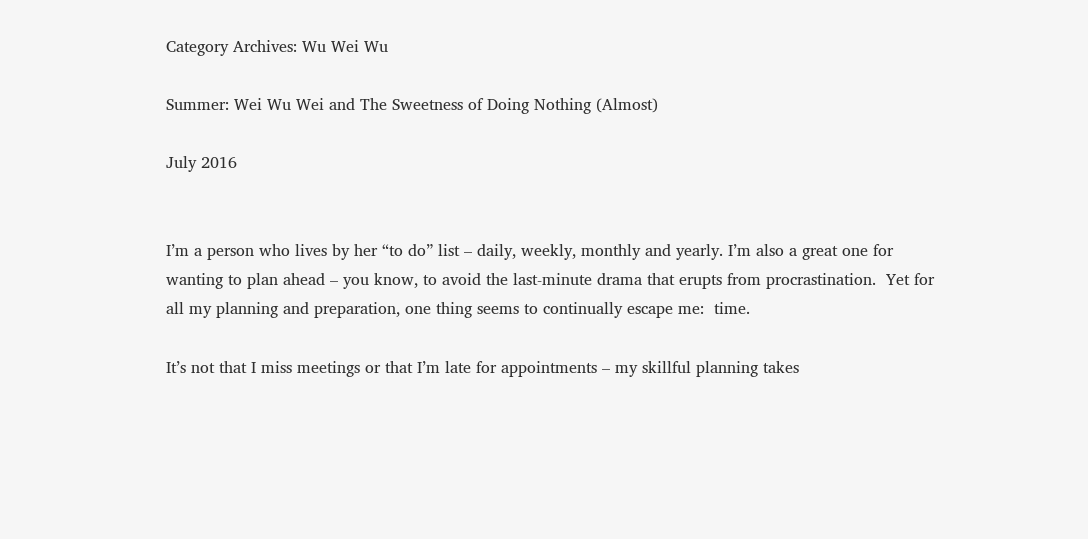Category Archives: Wu Wei Wu

Summer: Wei Wu Wei and The Sweetness of Doing Nothing (Almost)

July 2016


I’m a person who lives by her “to do” list – daily, weekly, monthly and yearly. I’m also a great one for wanting to plan ahead – you know, to avoid the last-minute drama that erupts from procrastination.  Yet for all my planning and preparation, one thing seems to continually escape me:  time.

It’s not that I miss meetings or that I’m late for appointments – my skillful planning takes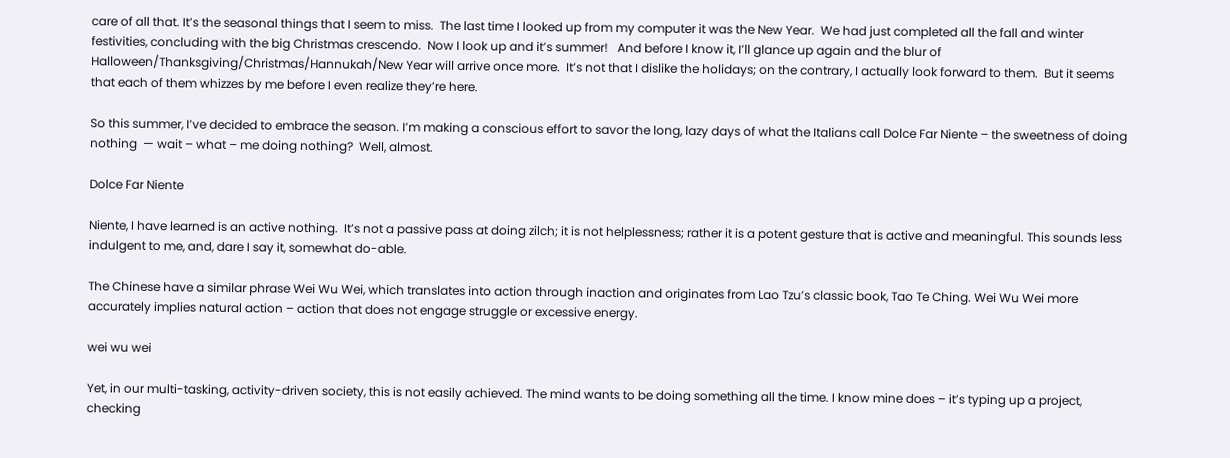care of all that. It’s the seasonal things that I seem to miss.  The last time I looked up from my computer it was the New Year.  We had just completed all the fall and winter festivities, concluding with the big Christmas crescendo.  Now I look up and it’s summer!   And before I know it, I’ll glance up again and the blur of Halloween/Thanksgiving/Christmas/Hannukah/New Year will arrive once more.  It’s not that I dislike the holidays; on the contrary, I actually look forward to them.  But it seems that each of them whizzes by me before I even realize they’re here.

So this summer, I’ve decided to embrace the season. I’m making a conscious effort to savor the long, lazy days of what the Italians call Dolce Far Niente – the sweetness of doing nothing  — wait – what – me doing nothing?  Well, almost.

Dolce Far Niente

Niente, I have learned is an active nothing.  It’s not a passive pass at doing zilch; it is not helplessness; rather it is a potent gesture that is active and meaningful. This sounds less indulgent to me, and, dare I say it, somewhat do-able.

The Chinese have a similar phrase Wei Wu Wei, which translates into action through inaction and originates from Lao Tzu’s classic book, Tao Te Ching. Wei Wu Wei more accurately implies natural action – action that does not engage struggle or excessive energy.

wei wu wei

Yet, in our multi-tasking, activity-driven society, this is not easily achieved. The mind wants to be doing something all the time. I know mine does – it’s typing up a project, checking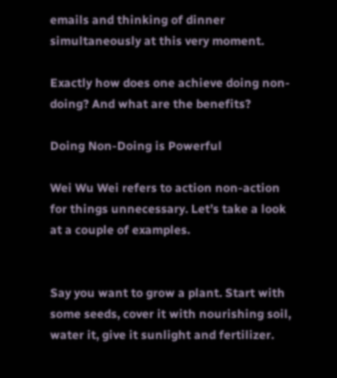emails and thinking of dinner simultaneously at this very moment.

Exactly how does one achieve doing non-doing? And what are the benefits?

Doing Non-Doing is Powerful

Wei Wu Wei refers to action non-action for things unnecessary. Let’s take a look at a couple of examples.


Say you want to grow a plant. Start with some seeds, cover it with nourishing soil, water it, give it sunlight and fertilizer.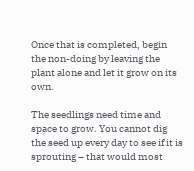Once that is completed, begin the non-doing by leaving the plant alone and let it grow on its own.

The seedlings need time and space to grow. You cannot dig the seed up every day to see if it is sprouting – that would most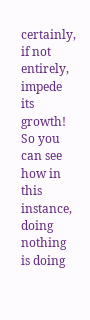certainly, if not entirely, impede its growth!  So you can see how in this instance, doing nothing is doing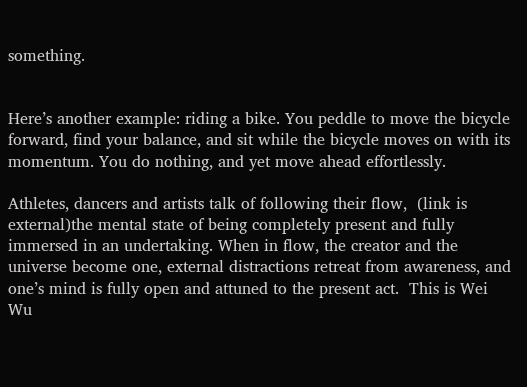something.


Here’s another example: riding a bike. You peddle to move the bicycle forward, find your balance, and sit while the bicycle moves on with its momentum. You do nothing, and yet move ahead effortlessly.

Athletes, dancers and artists talk of following their flow,  (link is external)the mental state of being completely present and fully immersed in an undertaking. When in flow, the creator and the universe become one, external distractions retreat from awareness, and one’s mind is fully open and attuned to the present act.  This is Wei Wu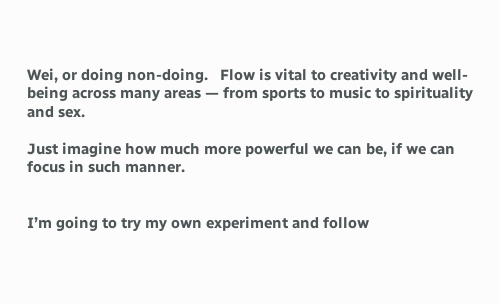Wei, or doing non-doing.   Flow is vital to creativity and well-being across many areas — from sports to music to spirituality and sex.

Just imagine how much more powerful we can be, if we can focus in such manner.


I’m going to try my own experiment and follow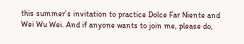this summer’s invitation to practice Dolce Far Niente and Wei Wu Wei. And if anyone wants to join me, please do,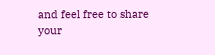and feel free to share your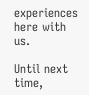experiences here with us.

Until next time,